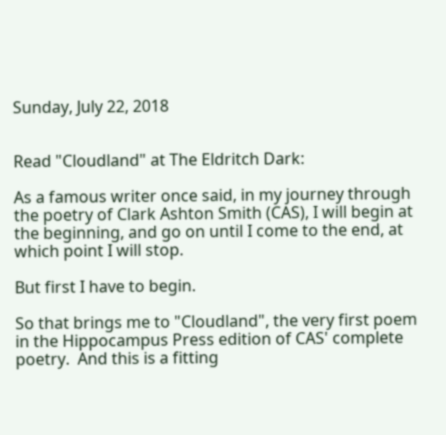Sunday, July 22, 2018


Read "Cloudland" at The Eldritch Dark:

As a famous writer once said, in my journey through the poetry of Clark Ashton Smith (CAS), I will begin at the beginning, and go on until I come to the end, at which point I will stop.

But first I have to begin.

So that brings me to "Cloudland", the very first poem in the Hippocampus Press edition of CAS' complete poetry.  And this is a fitting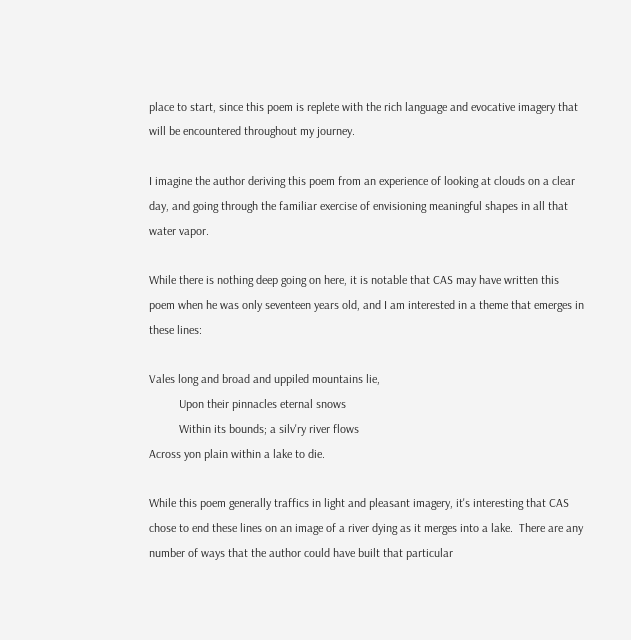place to start, since this poem is replete with the rich language and evocative imagery that will be encountered throughout my journey.

I imagine the author deriving this poem from an experience of looking at clouds on a clear day, and going through the familiar exercise of envisioning meaningful shapes in all that water vapor.

While there is nothing deep going on here, it is notable that CAS may have written this poem when he was only seventeen years old, and I am interested in a theme that emerges in these lines:

Vales long and broad and uppiled mountains lie,
          Upon their pinnacles eternal snows
          Within its bounds; a silv'ry river flows
Across yon plain within a lake to die.

While this poem generally traffics in light and pleasant imagery, it's interesting that CAS chose to end these lines on an image of a river dying as it merges into a lake.  There are any number of ways that the author could have built that particular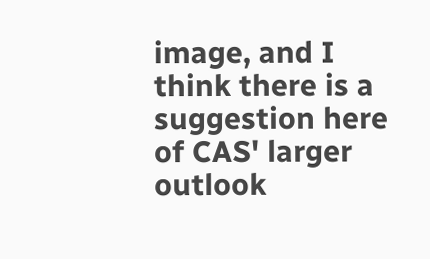image, and I think there is a suggestion here of CAS' larger outlook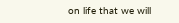on life that we will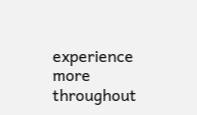experience more throughout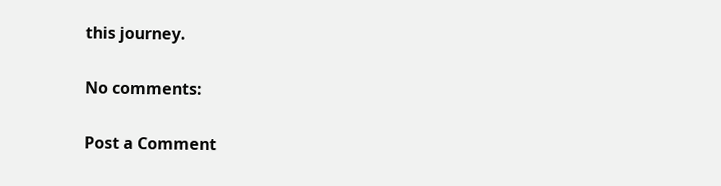this journey.

No comments:

Post a Comment